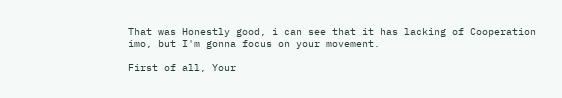That was Honestly good, i can see that it has lacking of Cooperation imo, but I'm gonna focus on your movement.

First of all, Your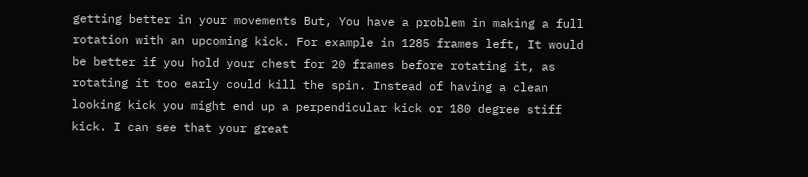getting better in your movements But, You have a problem in making a full rotation with an upcoming kick. For example in 1285 frames left, It would be better if you hold your chest for 20 frames before rotating it, as rotating it too early could kill the spin. Instead of having a clean looking kick you might end up a perpendicular kick or 180 degree stiff kick. I can see that your great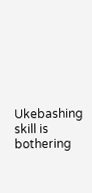Ukebashing skill is bothering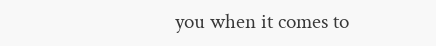you when it comes to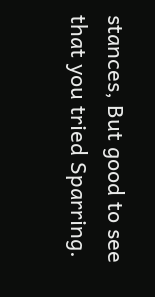stances, But good to see that you tried Sparring.